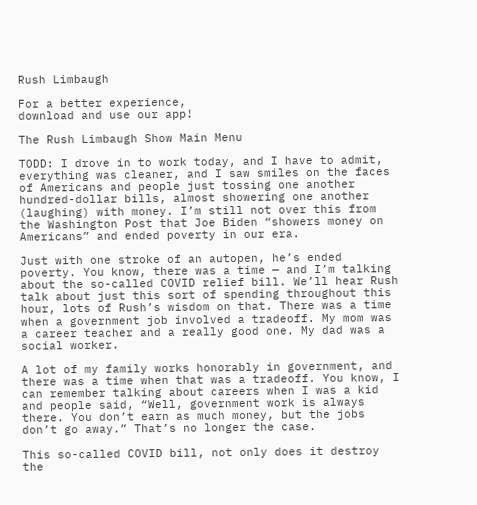Rush Limbaugh

For a better experience,
download and use our app!

The Rush Limbaugh Show Main Menu

TODD: I drove in to work today, and I have to admit, everything was cleaner, and I saw smiles on the faces of Americans and people just tossing one another hundred-dollar bills, almost showering one another (laughing) with money. I’m still not over this from the Washington Post that Joe Biden “showers money on Americans” and ended poverty in our era.

Just with one stroke of an autopen, he’s ended poverty. You know, there was a time — and I’m talking about the so-called COVID relief bill. We’ll hear Rush talk about just this sort of spending throughout this hour, lots of Rush’s wisdom on that. There was a time when a government job involved a tradeoff. My mom was a career teacher and a really good one. My dad was a social worker.

A lot of my family works honorably in government, and there was a time when that was a tradeoff. You know, I can remember talking about careers when I was a kid and people said, “Well, government work is always there. You don’t earn as much money, but the jobs don’t go away.” That’s no longer the case.

This so-called COVID bill, not only does it destroy the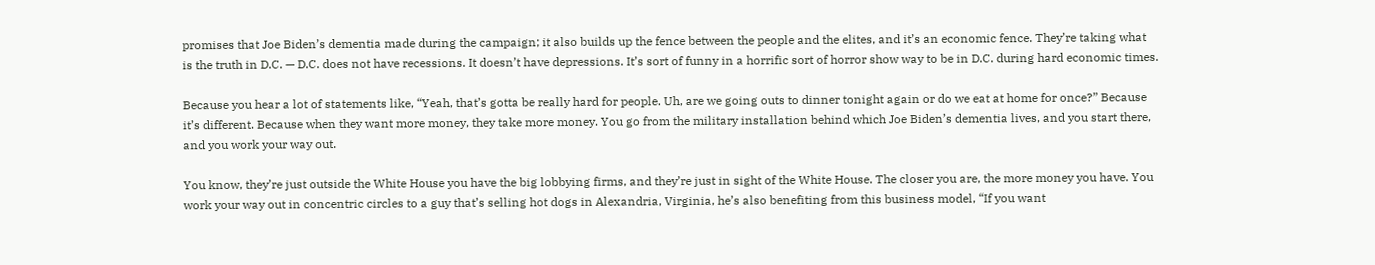promises that Joe Biden’s dementia made during the campaign; it also builds up the fence between the people and the elites, and it’s an economic fence. They’re taking what is the truth in D.C. — D.C. does not have recessions. It doesn’t have depressions. It’s sort of funny in a horrific sort of horror show way to be in D.C. during hard economic times.

Because you hear a lot of statements like, “Yeah, that’s gotta be really hard for people. Uh, are we going outs to dinner tonight again or do we eat at home for once?” Because it’s different. Because when they want more money, they take more money. You go from the military installation behind which Joe Biden’s dementia lives, and you start there, and you work your way out.

You know, they’re just outside the White House you have the big lobbying firms, and they’re just in sight of the White House. The closer you are, the more money you have. You work your way out in concentric circles to a guy that’s selling hot dogs in Alexandria, Virginia, he’s also benefiting from this business model, “If you want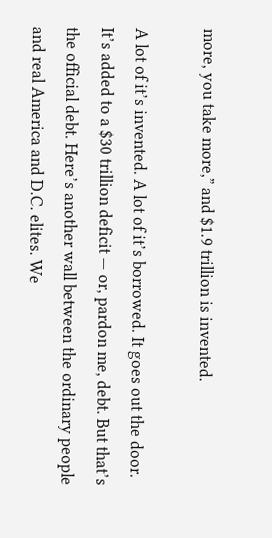more, you take more,” and $1.9 trillion is invented.

A lot of it’s invented. A lot of it’s borrowed. It goes out the door. It’s added to a $30 trillion deficit — or, pardon me, debt. But that’s the official debt. Here’s another wall between the ordinary people and real America and D.C. elites. We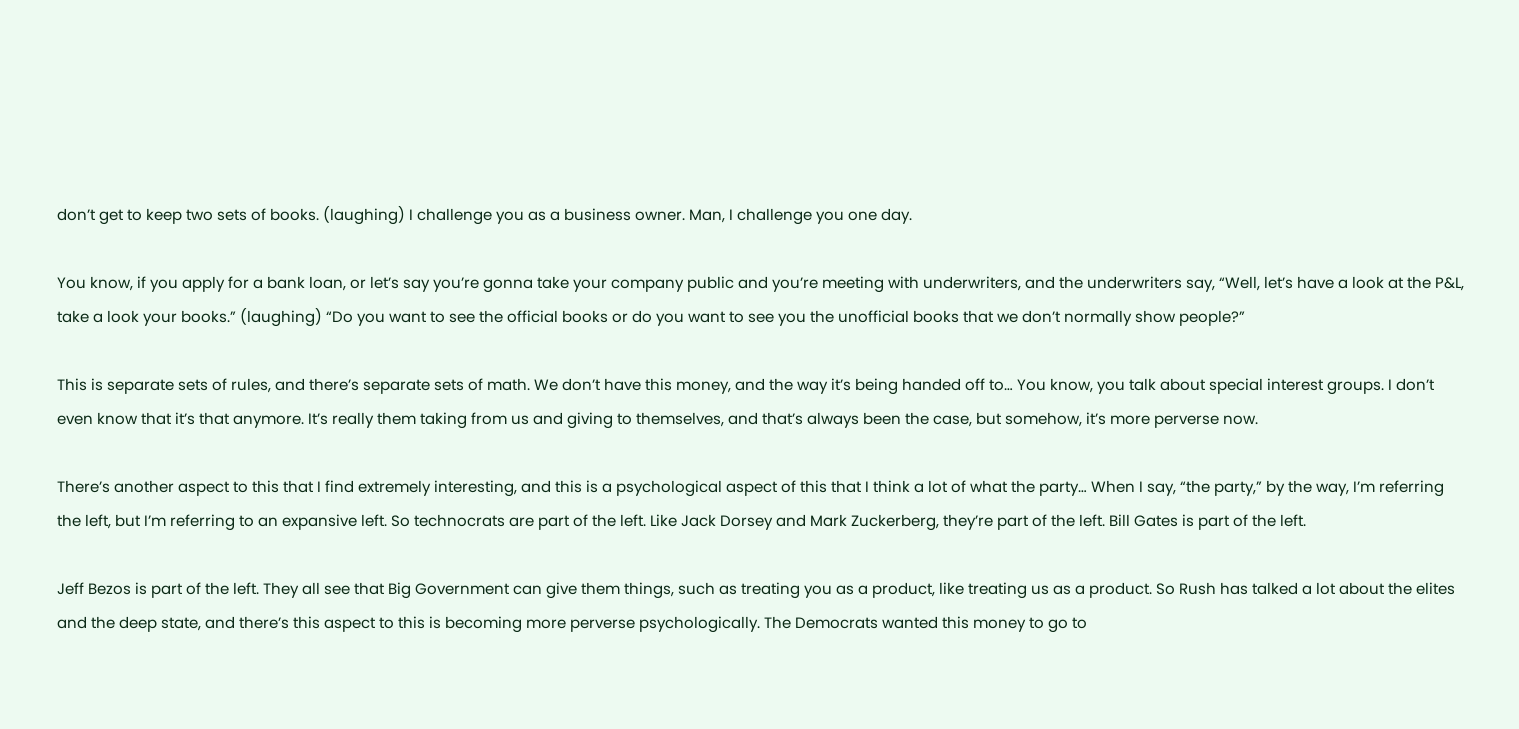don’t get to keep two sets of books. (laughing) I challenge you as a business owner. Man, I challenge you one day.

You know, if you apply for a bank loan, or let’s say you’re gonna take your company public and you’re meeting with underwriters, and the underwriters say, “Well, let’s have a look at the P&L, take a look your books.” (laughing) “Do you want to see the official books or do you want to see you the unofficial books that we don’t normally show people?”

This is separate sets of rules, and there’s separate sets of math. We don’t have this money, and the way it’s being handed off to… You know, you talk about special interest groups. I don’t even know that it’s that anymore. It’s really them taking from us and giving to themselves, and that’s always been the case, but somehow, it’s more perverse now.

There’s another aspect to this that I find extremely interesting, and this is a psychological aspect of this that I think a lot of what the party… When I say, “the party,” by the way, I’m referring the left, but I’m referring to an expansive left. So technocrats are part of the left. Like Jack Dorsey and Mark Zuckerberg, they’re part of the left. Bill Gates is part of the left.

Jeff Bezos is part of the left. They all see that Big Government can give them things, such as treating you as a product, like treating us as a product. So Rush has talked a lot about the elites and the deep state, and there’s this aspect to this is becoming more perverse psychologically. The Democrats wanted this money to go to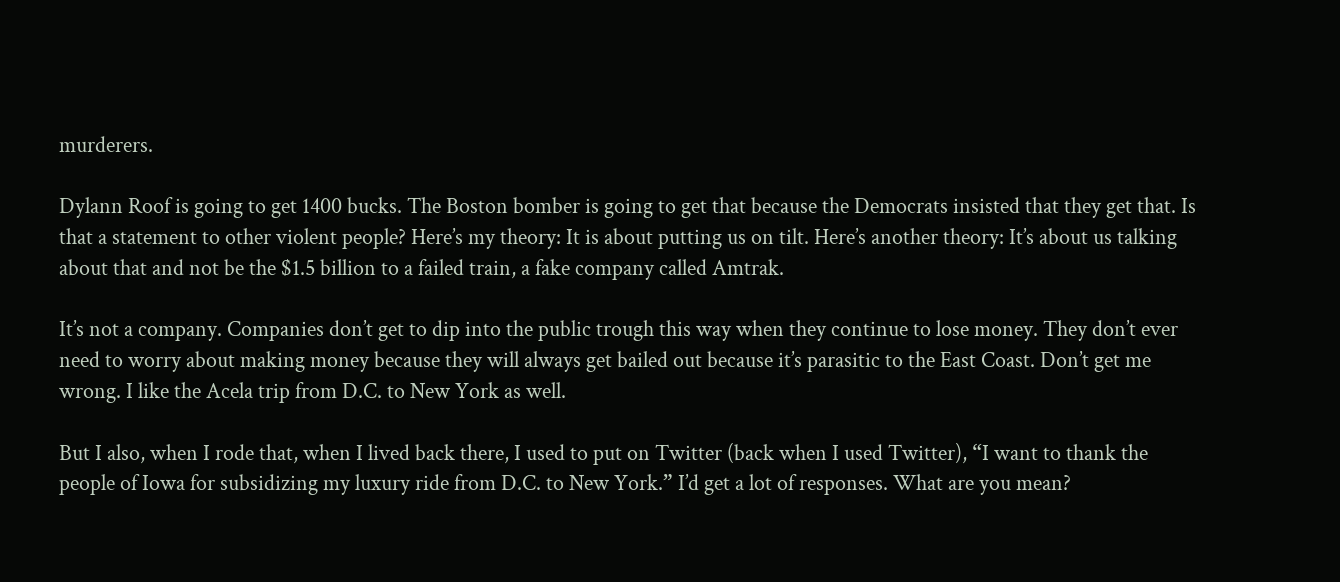murderers.

Dylann Roof is going to get 1400 bucks. The Boston bomber is going to get that because the Democrats insisted that they get that. Is that a statement to other violent people? Here’s my theory: It is about putting us on tilt. Here’s another theory: It’s about us talking about that and not be the $1.5 billion to a failed train, a fake company called Amtrak.

It’s not a company. Companies don’t get to dip into the public trough this way when they continue to lose money. They don’t ever need to worry about making money because they will always get bailed out because it’s parasitic to the East Coast. Don’t get me wrong. I like the Acela trip from D.C. to New York as well.

But I also, when I rode that, when I lived back there, I used to put on Twitter (back when I used Twitter), “I want to thank the people of Iowa for subsidizing my luxury ride from D.C. to New York.” I’d get a lot of responses. What are you mean?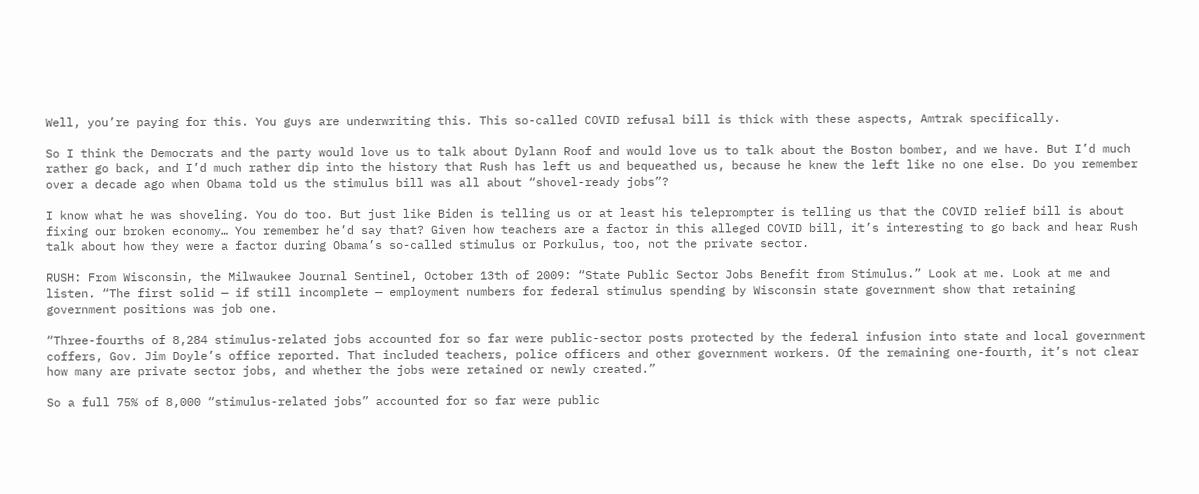Well, you’re paying for this. You guys are underwriting this. This so-called COVID refusal bill is thick with these aspects, Amtrak specifically.

So I think the Democrats and the party would love us to talk about Dylann Roof and would love us to talk about the Boston bomber, and we have. But I’d much rather go back, and I’d much rather dip into the history that Rush has left us and bequeathed us, because he knew the left like no one else. Do you remember over a decade ago when Obama told us the stimulus bill was all about “shovel-ready jobs”?

I know what he was shoveling. You do too. But just like Biden is telling us or at least his teleprompter is telling us that the COVID relief bill is about fixing our broken economy… You remember he’d say that? Given how teachers are a factor in this alleged COVID bill, it’s interesting to go back and hear Rush talk about how they were a factor during Obama’s so-called stimulus or Porkulus, too, not the private sector.

RUSH: From Wisconsin, the Milwaukee Journal Sentinel, October 13th of 2009: “State Public Sector Jobs Benefit from Stimulus.” Look at me. Look at me and listen. “The first solid — if still incomplete — employment numbers for federal stimulus spending by Wisconsin state government show that retaining government positions was job one.

“Three-fourths of 8,284 stimulus-related jobs accounted for so far were public-sector posts protected by the federal infusion into state and local government coffers, Gov. Jim Doyle’s office reported. That included teachers, police officers and other government workers. Of the remaining one-fourth, it’s not clear how many are private sector jobs, and whether the jobs were retained or newly created.”

So a full 75% of 8,000 “stimulus-related jobs” accounted for so far were public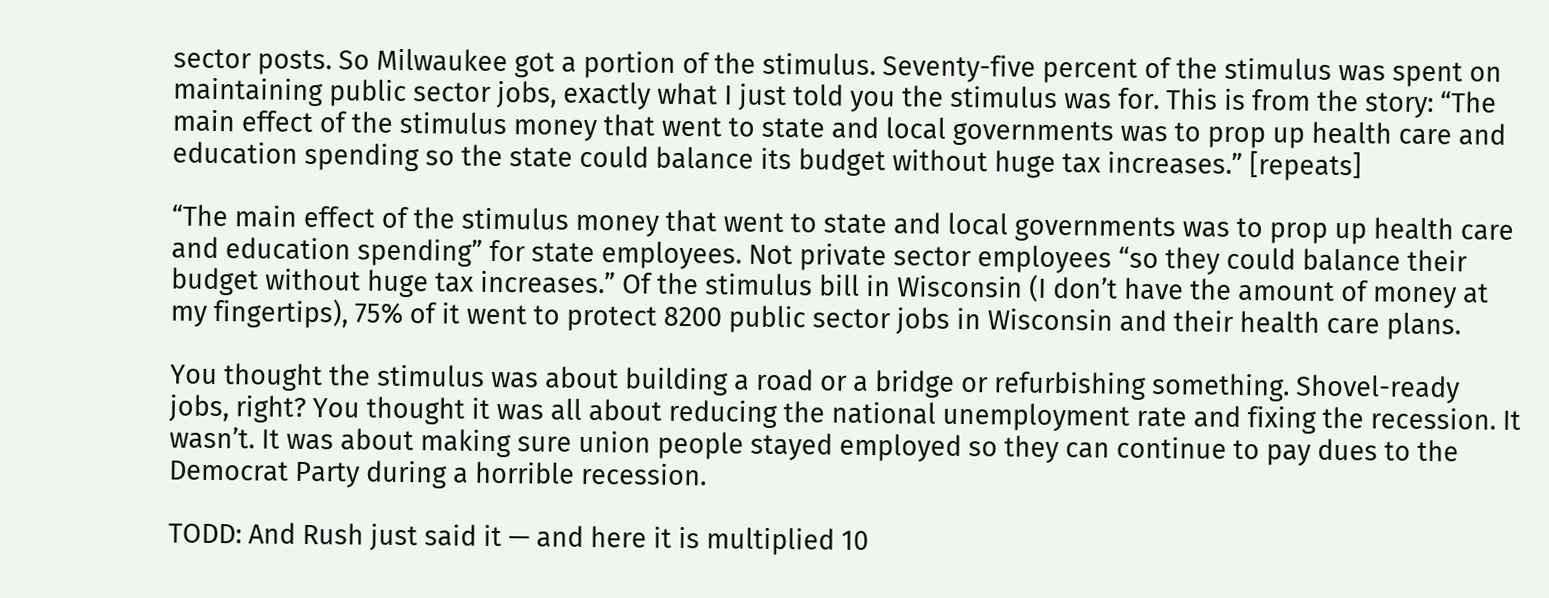sector posts. So Milwaukee got a portion of the stimulus. Seventy-five percent of the stimulus was spent on maintaining public sector jobs, exactly what I just told you the stimulus was for. This is from the story: “The main effect of the stimulus money that went to state and local governments was to prop up health care and education spending so the state could balance its budget without huge tax increases.” [repeats]

“The main effect of the stimulus money that went to state and local governments was to prop up health care and education spending” for state employees. Not private sector employees “so they could balance their budget without huge tax increases.” Of the stimulus bill in Wisconsin (I don’t have the amount of money at my fingertips), 75% of it went to protect 8200 public sector jobs in Wisconsin and their health care plans.

You thought the stimulus was about building a road or a bridge or refurbishing something. Shovel-ready jobs, right? You thought it was all about reducing the national unemployment rate and fixing the recession. It wasn’t. It was about making sure union people stayed employed so they can continue to pay dues to the Democrat Party during a horrible recession.

TODD: And Rush just said it — and here it is multiplied 10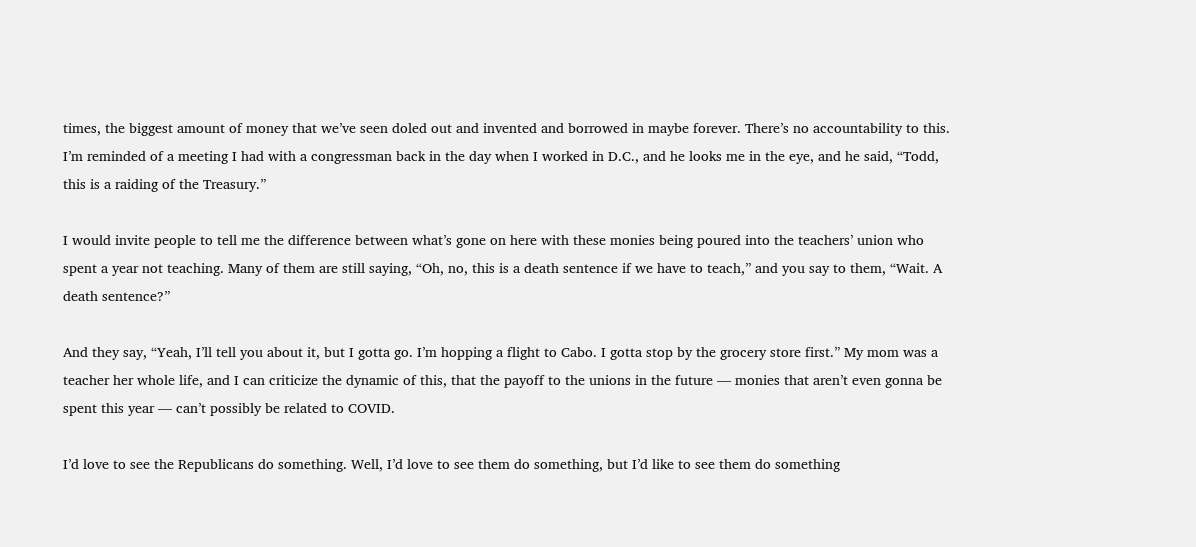times, the biggest amount of money that we’ve seen doled out and invented and borrowed in maybe forever. There’s no accountability to this. I’m reminded of a meeting I had with a congressman back in the day when I worked in D.C., and he looks me in the eye, and he said, “Todd, this is a raiding of the Treasury.”

I would invite people to tell me the difference between what’s gone on here with these monies being poured into the teachers’ union who spent a year not teaching. Many of them are still saying, “Oh, no, this is a death sentence if we have to teach,” and you say to them, “Wait. A death sentence?”

And they say, “Yeah, I’ll tell you about it, but I gotta go. I’m hopping a flight to Cabo. I gotta stop by the grocery store first.” My mom was a teacher her whole life, and I can criticize the dynamic of this, that the payoff to the unions in the future — monies that aren’t even gonna be spent this year — can’t possibly be related to COVID.

I’d love to see the Republicans do something. Well, I’d love to see them do something, but I’d like to see them do something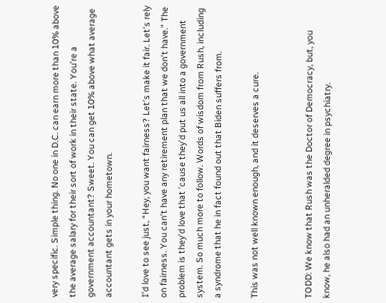very specific. Simple thing. No one in D.C. can earn more than 10% above the average salary for their sort of work in their state. You’re a government accountant? Sweet. You can get 10% above what average accountant gets in your hometown.

I’d love to see just, “Hey, you want fairness? Let’s make it fair. Let’s rely on fairness. You can’t have any retirement plan that we don’t have.” The problem is they’d love that ’cause they’d put us all into a government system. So much more to follow. Words of wisdom from Rush, including a syndrome that he in fact found out that Biden suffers from.

This was not well known enough, and it deserves a cure.


TODD: We know that Rush was the Doctor of Democracy, but, you know, he also had an unheralded degree in psychiatry.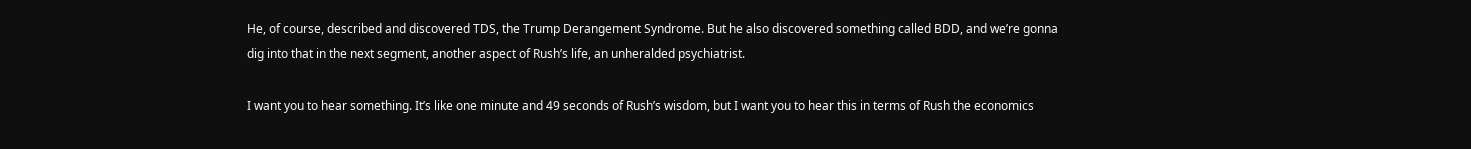He, of course, described and discovered TDS, the Trump Derangement Syndrome. But he also discovered something called BDD, and we’re gonna dig into that in the next segment, another aspect of Rush’s life, an unheralded psychiatrist.

I want you to hear something. It’s like one minute and 49 seconds of Rush’s wisdom, but I want you to hear this in terms of Rush the economics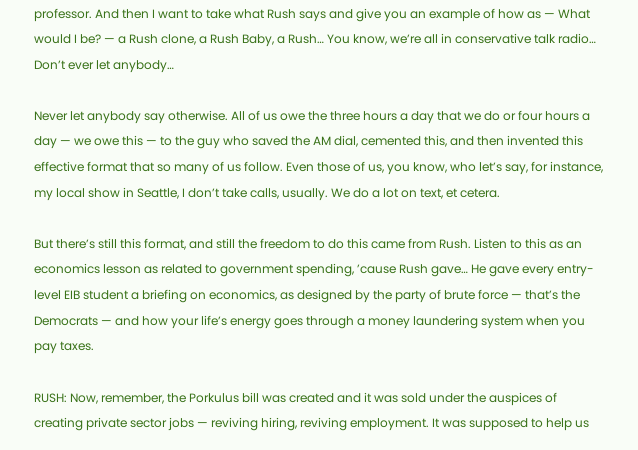professor. And then I want to take what Rush says and give you an example of how as — What would I be? — a Rush clone, a Rush Baby, a Rush… You know, we’re all in conservative talk radio… Don’t ever let anybody…

Never let anybody say otherwise. All of us owe the three hours a day that we do or four hours a day — we owe this — to the guy who saved the AM dial, cemented this, and then invented this effective format that so many of us follow. Even those of us, you know, who let’s say, for instance, my local show in Seattle, I don’t take calls, usually. We do a lot on text, et cetera.

But there’s still this format, and still the freedom to do this came from Rush. Listen to this as an economics lesson as related to government spending, ’cause Rush gave… He gave every entry-level EIB student a briefing on economics, as designed by the party of brute force — that’s the Democrats — and how your life’s energy goes through a money laundering system when you pay taxes.

RUSH: Now, remember, the Porkulus bill was created and it was sold under the auspices of creating private sector jobs — reviving hiring, reviving employment. It was supposed to help us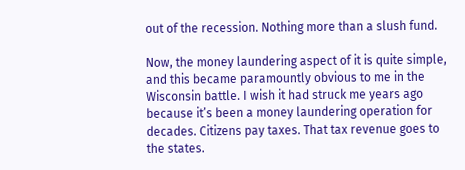out of the recession. Nothing more than a slush fund.

Now, the money laundering aspect of it is quite simple, and this became paramountly obvious to me in the Wisconsin battle. I wish it had struck me years ago because it’s been a money laundering operation for decades. Citizens pay taxes. That tax revenue goes to the states.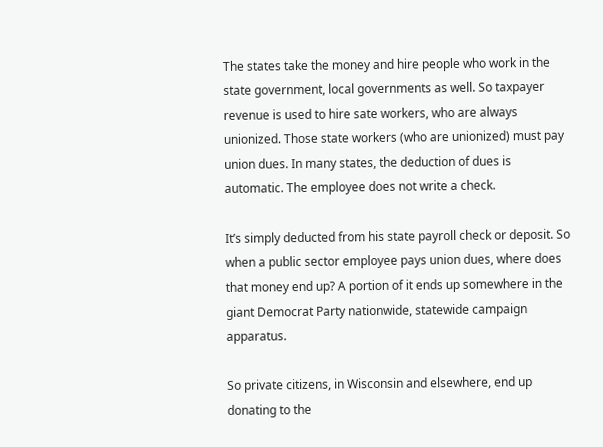The states take the money and hire people who work in the state government, local governments as well. So taxpayer revenue is used to hire sate workers, who are always unionized. Those state workers (who are unionized) must pay union dues. In many states, the deduction of dues is automatic. The employee does not write a check.

It’s simply deducted from his state payroll check or deposit. So when a public sector employee pays union dues, where does that money end up? A portion of it ends up somewhere in the giant Democrat Party nationwide, statewide campaign apparatus.

So private citizens, in Wisconsin and elsewhere, end up donating to the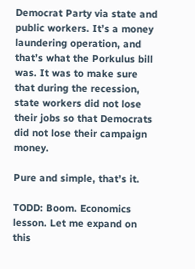Democrat Party via state and public workers. It’s a money laundering operation, and that’s what the Porkulus bill was. It was to make sure that during the recession, state workers did not lose their jobs so that Democrats did not lose their campaign money.

Pure and simple, that’s it.

TODD: Boom. Economics lesson. Let me expand on this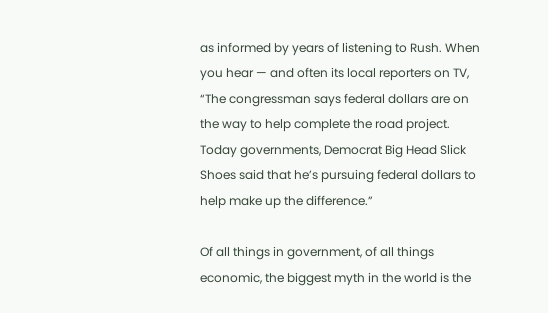as informed by years of listening to Rush. When you hear — and often its local reporters on TV, “The congressman says federal dollars are on the way to help complete the road project. Today governments, Democrat Big Head Slick Shoes said that he’s pursuing federal dollars to help make up the difference.”

Of all things in government, of all things economic, the biggest myth in the world is the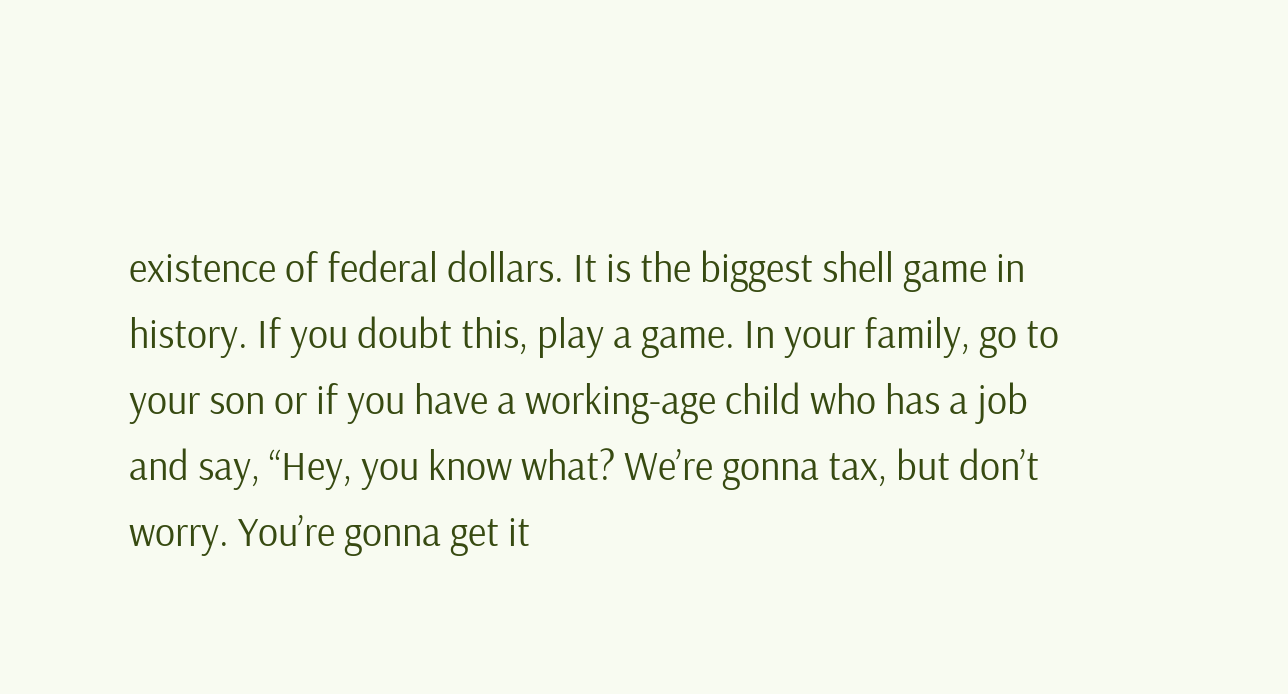existence of federal dollars. It is the biggest shell game in history. If you doubt this, play a game. In your family, go to your son or if you have a working-age child who has a job and say, “Hey, you know what? We’re gonna tax, but don’t worry. You’re gonna get it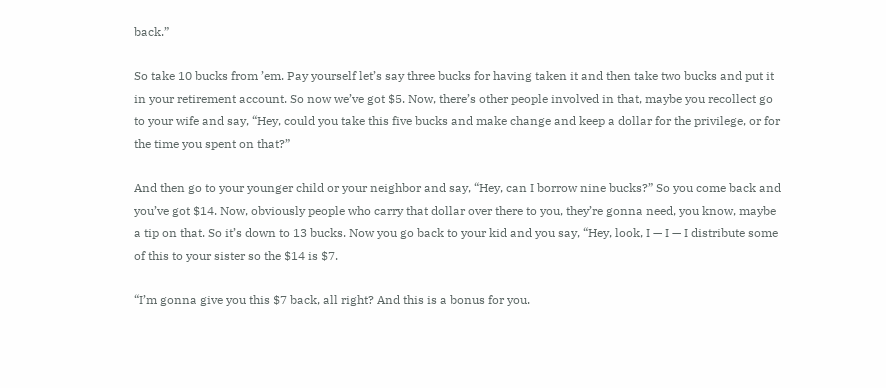back.”

So take 10 bucks from ’em. Pay yourself let’s say three bucks for having taken it and then take two bucks and put it in your retirement account. So now we’ve got $5. Now, there’s other people involved in that, maybe you recollect go to your wife and say, “Hey, could you take this five bucks and make change and keep a dollar for the privilege, or for the time you spent on that?”

And then go to your younger child or your neighbor and say, “Hey, can I borrow nine bucks?” So you come back and you’ve got $14. Now, obviously people who carry that dollar over there to you, they’re gonna need, you know, maybe a tip on that. So it’s down to 13 bucks. Now you go back to your kid and you say, “Hey, look, I — I — I distribute some of this to your sister so the $14 is $7.

“I’m gonna give you this $7 back, all right? And this is a bonus for you.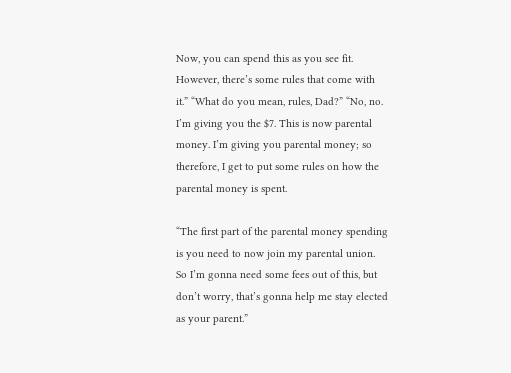Now, you can spend this as you see fit. However, there’s some rules that come with it.” “What do you mean, rules, Dad?” “No, no. I’m giving you the $7. This is now parental money. I’m giving you parental money; so therefore, I get to put some rules on how the parental money is spent.

“The first part of the parental money spending is you need to now join my parental union. So I’m gonna need some fees out of this, but don’t worry, that’s gonna help me stay elected as your parent.”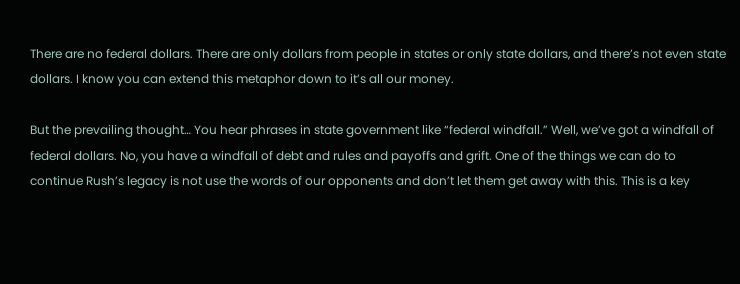There are no federal dollars. There are only dollars from people in states or only state dollars, and there’s not even state dollars. I know you can extend this metaphor down to it’s all our money.

But the prevailing thought… You hear phrases in state government like “federal windfall.” Well, we’ve got a windfall of federal dollars. No, you have a windfall of debt and rules and payoffs and grift. One of the things we can do to continue Rush’s legacy is not use the words of our opponents and don’t let them get away with this. This is a key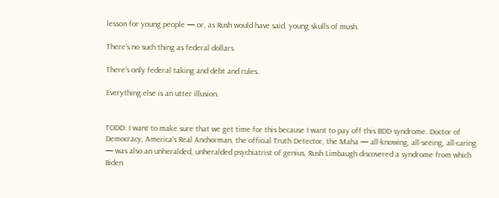lesson for young people — or, as Rush would have said, young skulls of mush.

There’s no such thing as federal dollars.

There’s only federal taking and debt and rules.

Everything else is an utter illusion.


TODD: I want to make sure that we get time for this because I want to pay off this BDD syndrome. Doctor of Democracy, America’s Real Anchorman, the official Truth Detector, the Maha — all-knowing, all-seeing, all-caring — was also an unheralded, unheralded psychiatrist of genius, Rush Limbaugh discovered a syndrome from which Biden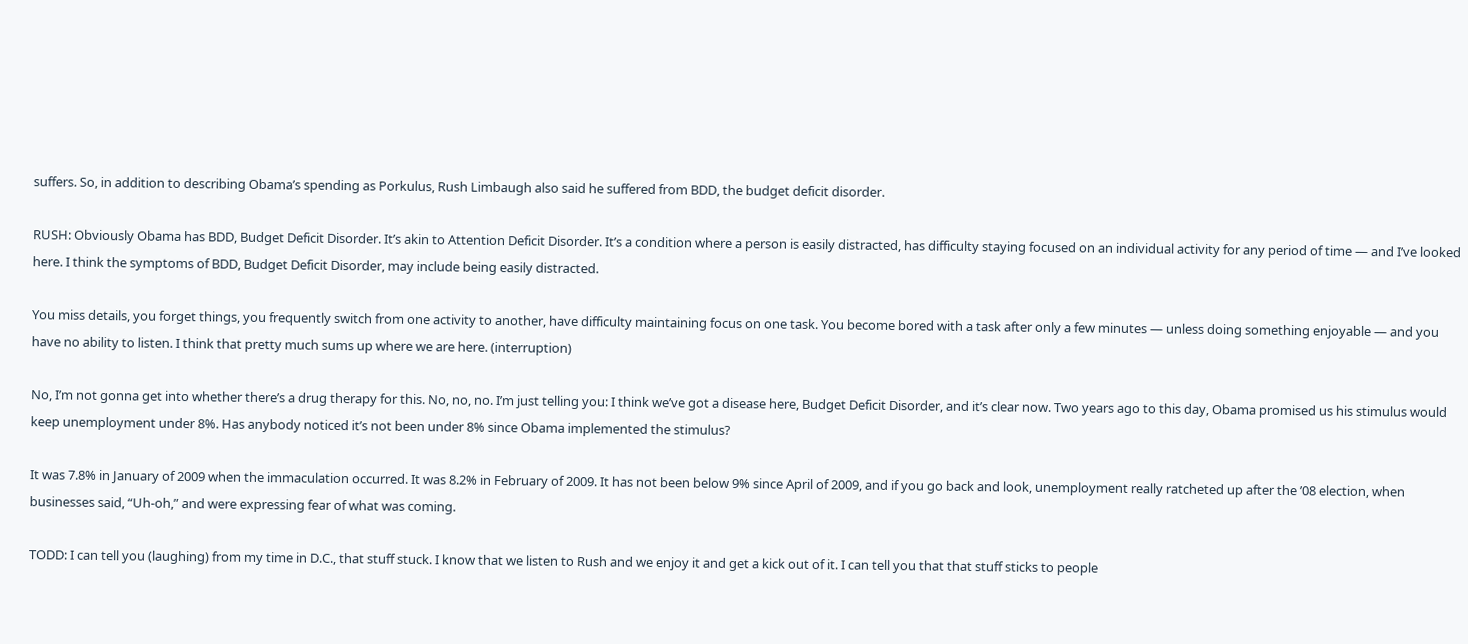suffers. So, in addition to describing Obama’s spending as Porkulus, Rush Limbaugh also said he suffered from BDD, the budget deficit disorder.

RUSH: Obviously Obama has BDD, Budget Deficit Disorder. It’s akin to Attention Deficit Disorder. It’s a condition where a person is easily distracted, has difficulty staying focused on an individual activity for any period of time — and I’ve looked here. I think the symptoms of BDD, Budget Deficit Disorder, may include being easily distracted.

You miss details, you forget things, you frequently switch from one activity to another, have difficulty maintaining focus on one task. You become bored with a task after only a few minutes — unless doing something enjoyable — and you have no ability to listen. I think that pretty much sums up where we are here. (interruption)

No, I’m not gonna get into whether there’s a drug therapy for this. No, no, no. I’m just telling you: I think we’ve got a disease here, Budget Deficit Disorder, and it’s clear now. Two years ago to this day, Obama promised us his stimulus would keep unemployment under 8%. Has anybody noticed it’s not been under 8% since Obama implemented the stimulus?

It was 7.8% in January of 2009 when the immaculation occurred. It was 8.2% in February of 2009. It has not been below 9% since April of 2009, and if you go back and look, unemployment really ratcheted up after the ’08 election, when businesses said, “Uh-oh,” and were expressing fear of what was coming.

TODD: I can tell you (laughing) from my time in D.C., that stuff stuck. I know that we listen to Rush and we enjoy it and get a kick out of it. I can tell you that that stuff sticks to people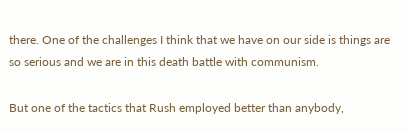there. One of the challenges I think that we have on our side is things are so serious and we are in this death battle with communism.

But one of the tactics that Rush employed better than anybody,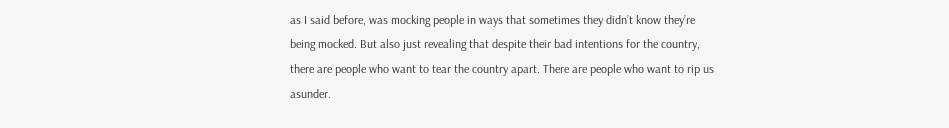as I said before, was mocking people in ways that sometimes they didn’t know they’re being mocked. But also just revealing that despite their bad intentions for the country, there are people who want to tear the country apart. There are people who want to rip us asunder.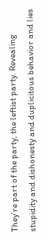They’re part of the party, the leftist party. Revealing stupidity and dishonesty and duplicitous behavior and lies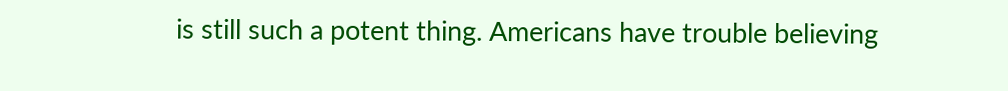is still such a potent thing. Americans have trouble believing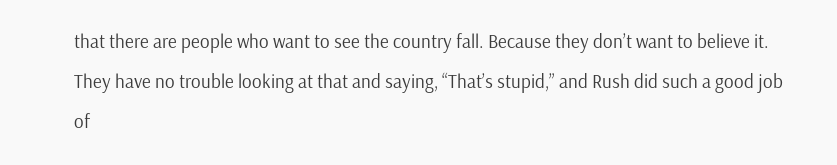that there are people who want to see the country fall. Because they don’t want to believe it. They have no trouble looking at that and saying, “That’s stupid,” and Rush did such a good job of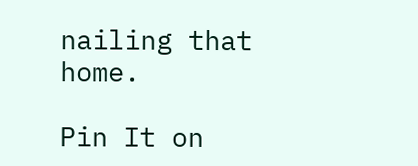nailing that home.

Pin It on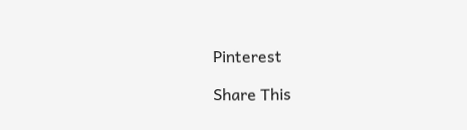Pinterest

Share This